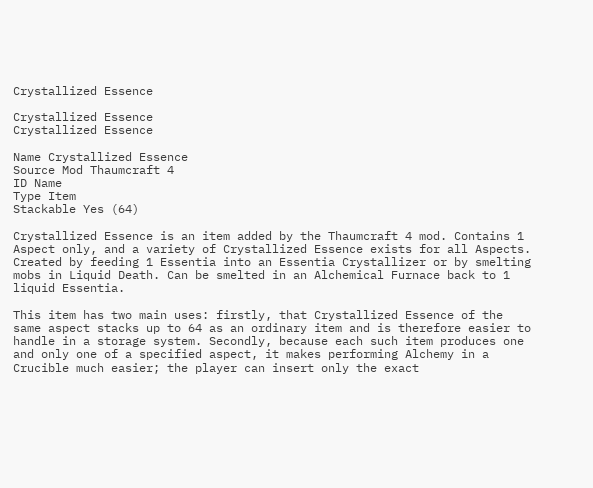Crystallized Essence

Crystallized Essence
Crystallized Essence

Name Crystallized Essence
Source Mod Thaumcraft 4
ID Name
Type Item
Stackable Yes (64)

Crystallized Essence is an item added by the Thaumcraft 4 mod. Contains 1 Aspect only, and a variety of Crystallized Essence exists for all Aspects. Created by feeding 1 Essentia into an Essentia Crystallizer or by smelting mobs in Liquid Death. Can be smelted in an Alchemical Furnace back to 1 liquid Essentia.

This item has two main uses: firstly, that Crystallized Essence of the same aspect stacks up to 64 as an ordinary item and is therefore easier to handle in a storage system. Secondly, because each such item produces one and only one of a specified aspect, it makes performing Alchemy in a Crucible much easier; the player can insert only the exact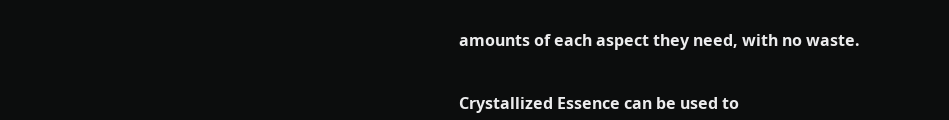amounts of each aspect they need, with no waste.


Crystallized Essence can be used to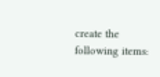create the following items: